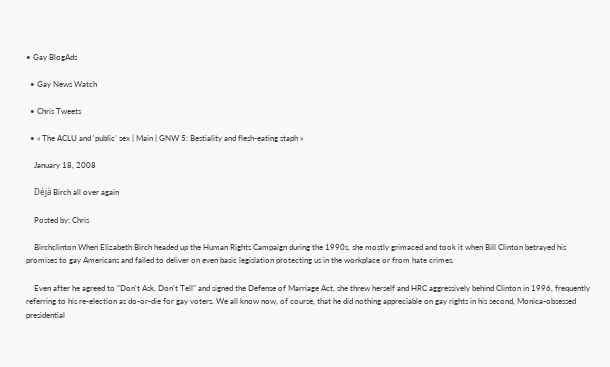• Gay BlogAds

  • Gay News Watch

  • Chris Tweets

  • « The ACLU and 'public' sex | Main | GNW 5: Bestiality and flesh-eating staph »

    January 18, 2008

    Déjà Birch all over again

    Posted by: Chris

    Birchclinton When Elizabeth Birch headed up the Human Rights Campaign during the 1990s, she mostly grimaced and took it when Bill Clinton betrayed his promises to gay Americans and failed to deliver on even basic legislation protecting us in the workplace or from hate crimes.

    Even after he agreed to "Don't Ask, Don't Tell" and signed the Defense of Marriage Act, she threw herself and HRC aggressively behind Clinton in 1996, frequently referring to his re-election as do-or-die for gay voters. We all know now, of course, that he did nothing appreciable on gay rights in his second, Monica-obsessed presidential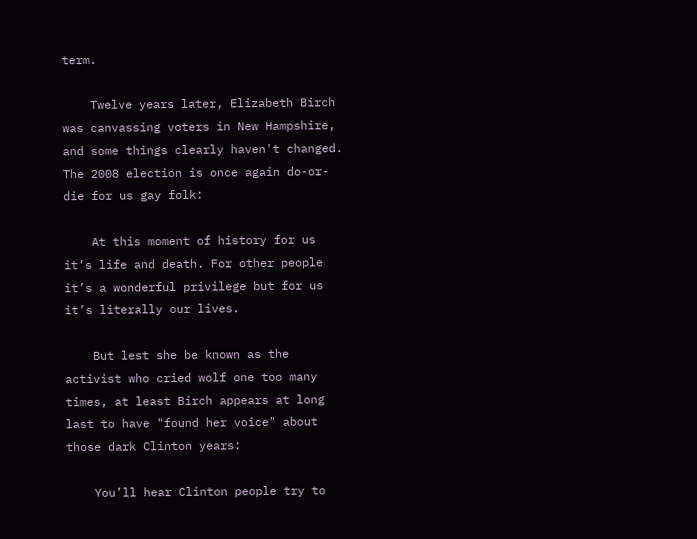term.

    Twelve years later, Elizabeth Birch was canvassing voters in New Hampshire, and some things clearly haven't changed. The 2008 election is once again do-or-die for us gay folk:

    At this moment of history for us it’s life and death. For other people it’s a wonderful privilege but for us it’s literally our lives.

    But lest she be known as the activist who cried wolf one too many times, at least Birch appears at long last to have "found her voice" about those dark Clinton years:

    You’ll hear Clinton people try to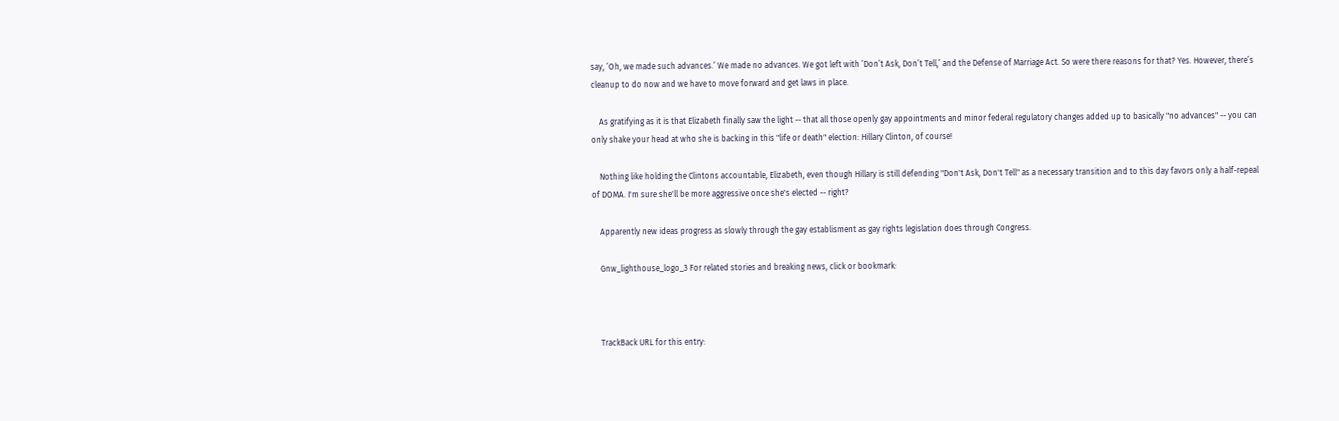say, ’Oh, we made such advances.’ We made no advances. We got left with ’Don’t Ask, Don’t Tell,’ and the Defense of Marriage Act. So were there reasons for that? Yes. However, there’s cleanup to do now and we have to move forward and get laws in place.

    As gratifying as it is that Elizabeth finally saw the light -- that all those openly gay appointments and minor federal regulatory changes added up to basically "no advances" -- you can only shake your head at who she is backing in this "life or death" election: Hillary Clinton, of course!

    Nothing like holding the Clintons accountable, Elizabeth, even though Hillary is still defending "Don't Ask, Don't Tell" as a necessary transition and to this day favors only a half-repeal of DOMA. I'm sure she'll be more aggressive once she's elected -- right?

    Apparently new ideas progress as slowly through the gay establisment as gay rights legislation does through Congress.

    Gnw_lighthouse_logo_3 For related stories and breaking news, click or bookmark:



    TrackBack URL for this entry: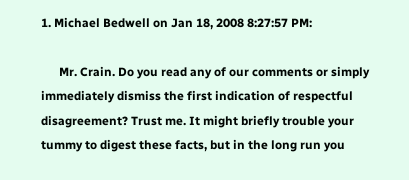1. Michael Bedwell on Jan 18, 2008 8:27:57 PM:

      Mr. Crain. Do you read any of our comments or simply immediately dismiss the first indication of respectful disagreement? Trust me. It might briefly trouble your tummy to digest these facts, but in the long run you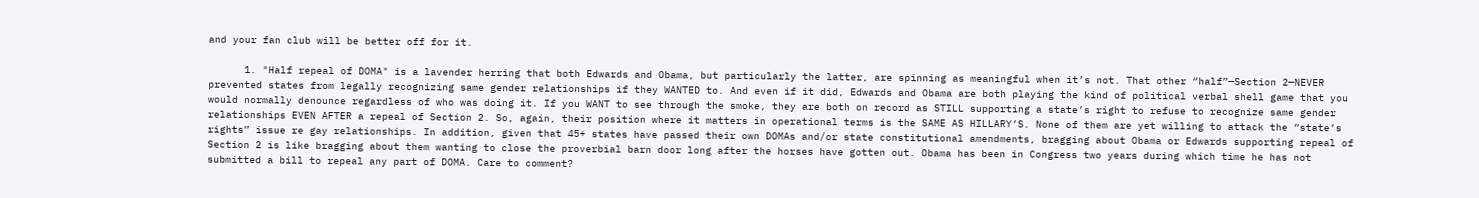and your fan club will be better off for it.

      1. "Half repeal of DOMA" is a lavender herring that both Edwards and Obama, but particularly the latter, are spinning as meaningful when it’s not. That other “half”—Section 2—NEVER prevented states from legally recognizing same gender relationships if they WANTED to. And even if it did, Edwards and Obama are both playing the kind of political verbal shell game that you would normally denounce regardless of who was doing it. If you WANT to see through the smoke, they are both on record as STILL supporting a state’s right to refuse to recognize same gender relationships EVEN AFTER a repeal of Section 2. So, again, their position where it matters in operational terms is the SAME AS HILLARY’S. None of them are yet willing to attack the “state’s rights” issue re gay relationships. In addition, given that 45+ states have passed their own DOMAs and/or state constitutional amendments, bragging about Obama or Edwards supporting repeal of Section 2 is like bragging about them wanting to close the proverbial barn door long after the horses have gotten out. Obama has been in Congress two years during which time he has not submitted a bill to repeal any part of DOMA. Care to comment?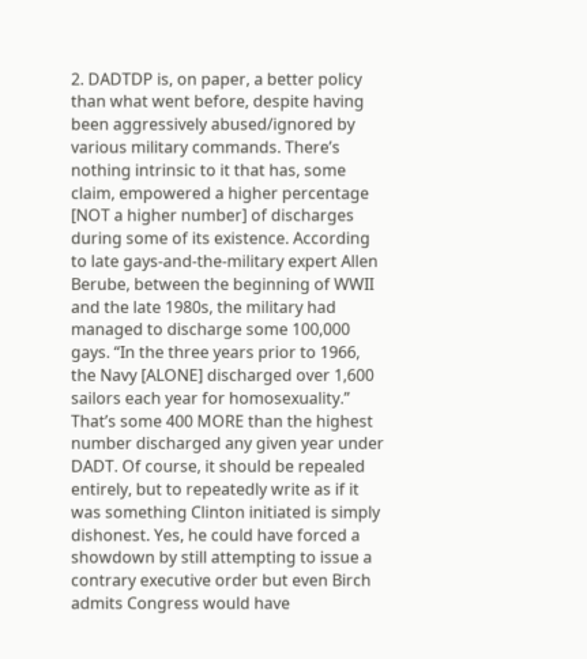2. DADTDP is, on paper, a better policy than what went before, despite having been aggressively abused/ignored by various military commands. There’s nothing intrinsic to it that has, some claim, empowered a higher percentage [NOT a higher number] of discharges during some of its existence. According to late gays-and-the-military expert Allen Berube, between the beginning of WWII and the late 1980s, the military had managed to discharge some 100,000 gays. “In the three years prior to 1966, the Navy [ALONE] discharged over 1,600 sailors each year for homosexuality.” That’s some 400 MORE than the highest number discharged any given year under DADT. Of course, it should be repealed entirely, but to repeatedly write as if it was something Clinton initiated is simply dishonest. Yes, he could have forced a showdown by still attempting to issue a contrary executive order but even Birch admits Congress would have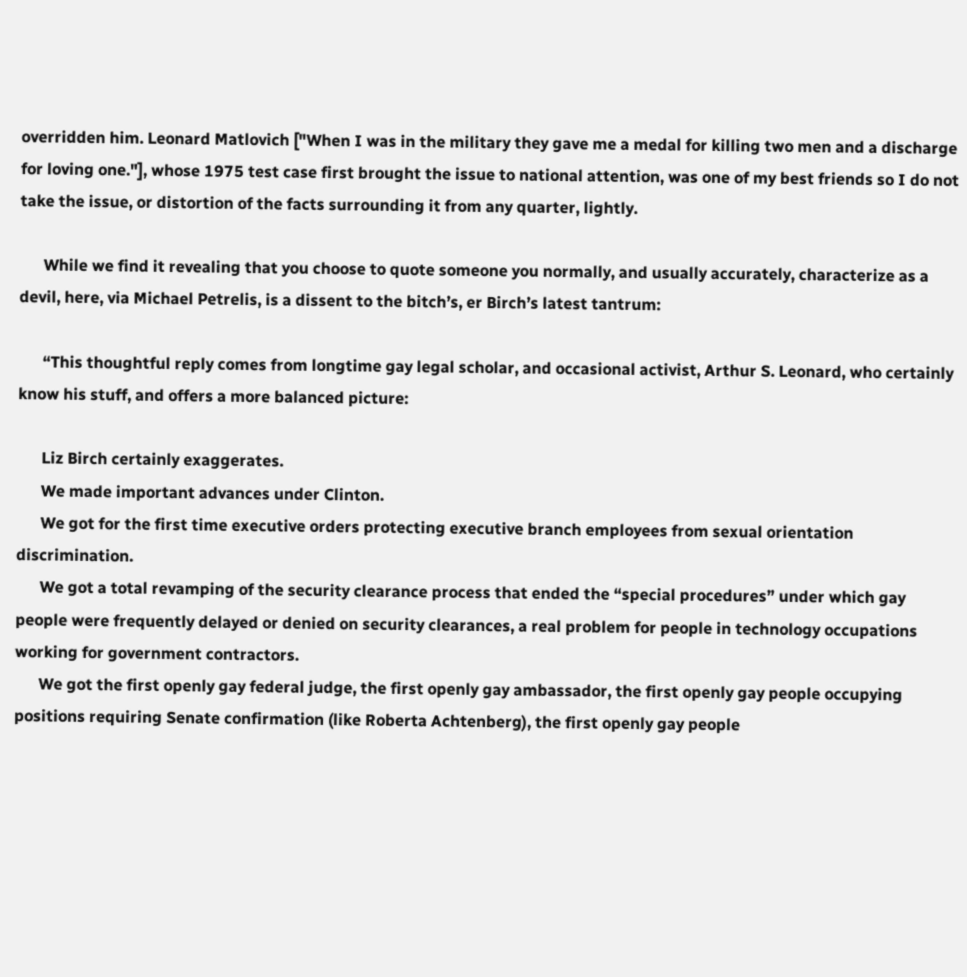overridden him. Leonard Matlovich ["When I was in the military they gave me a medal for killing two men and a discharge for loving one."], whose 1975 test case first brought the issue to national attention, was one of my best friends so I do not take the issue, or distortion of the facts surrounding it from any quarter, lightly.

      While we find it revealing that you choose to quote someone you normally, and usually accurately, characterize as a devil, here, via Michael Petrelis, is a dissent to the bitch’s, er Birch’s latest tantrum:

      “This thoughtful reply comes from longtime gay legal scholar, and occasional activist, Arthur S. Leonard, who certainly know his stuff, and offers a more balanced picture:

      Liz Birch certainly exaggerates.
      We made important advances under Clinton.
      We got for the first time executive orders protecting executive branch employees from sexual orientation discrimination.
      We got a total revamping of the security clearance process that ended the “special procedures” under which gay people were frequently delayed or denied on security clearances, a real problem for people in technology occupations working for government contractors.
      We got the first openly gay federal judge, the first openly gay ambassador, the first openly gay people occupying positions requiring Senate confirmation (like Roberta Achtenberg), the first openly gay people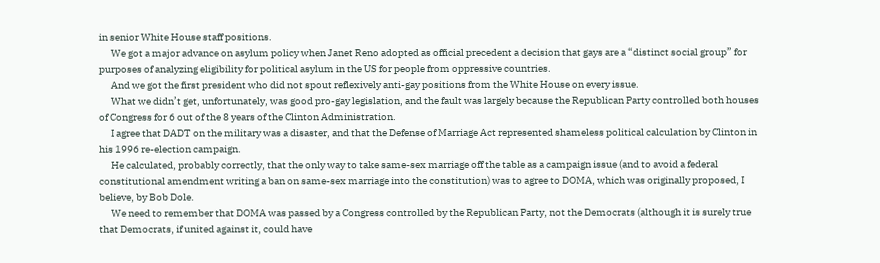in senior White House staff positions.
      We got a major advance on asylum policy when Janet Reno adopted as official precedent a decision that gays are a “distinct social group” for purposes of analyzing eligibility for political asylum in the US for people from oppressive countries.
      And we got the first president who did not spout reflexively anti-gay positions from the White House on every issue.
      What we didn’t get, unfortunately, was good pro-gay legislation, and the fault was largely because the Republican Party controlled both houses of Congress for 6 out of the 8 years of the Clinton Administration.
      I agree that DADT on the military was a disaster, and that the Defense of Marriage Act represented shameless political calculation by Clinton in his 1996 re-election campaign.
      He calculated, probably correctly, that the only way to take same-sex marriage off the table as a campaign issue (and to avoid a federal constitutional amendment writing a ban on same-sex marriage into the constitution) was to agree to DOMA, which was originally proposed, I believe, by Bob Dole.
      We need to remember that DOMA was passed by a Congress controlled by the Republican Party, not the Democrats (although it is surely true that Democrats, if united against it, could have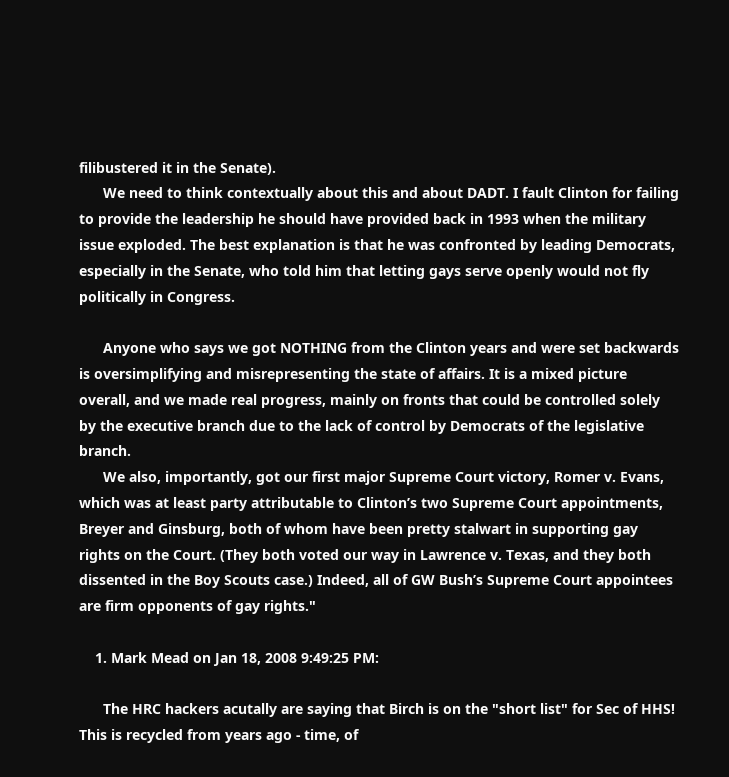filibustered it in the Senate).
      We need to think contextually about this and about DADT. I fault Clinton for failing to provide the leadership he should have provided back in 1993 when the military issue exploded. The best explanation is that he was confronted by leading Democrats, especially in the Senate, who told him that letting gays serve openly would not fly politically in Congress.

      Anyone who says we got NOTHING from the Clinton years and were set backwards is oversimplifying and misrepresenting the state of affairs. It is a mixed picture overall, and we made real progress, mainly on fronts that could be controlled solely by the executive branch due to the lack of control by Democrats of the legislative branch.
      We also, importantly, got our first major Supreme Court victory, Romer v. Evans, which was at least party attributable to Clinton’s two Supreme Court appointments, Breyer and Ginsburg, both of whom have been pretty stalwart in supporting gay rights on the Court. (They both voted our way in Lawrence v. Texas, and they both dissented in the Boy Scouts case.) Indeed, all of GW Bush’s Supreme Court appointees are firm opponents of gay rights."

    1. Mark Mead on Jan 18, 2008 9:49:25 PM:

      The HRC hackers acutally are saying that Birch is on the "short list" for Sec of HHS! This is recycled from years ago - time, of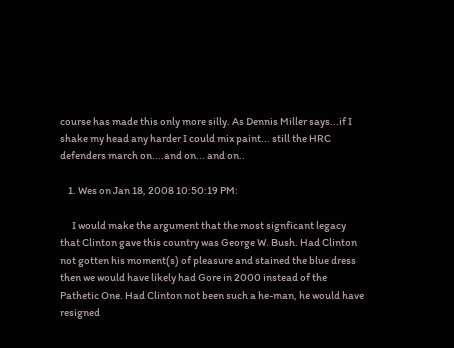course has made this only more silly. As Dennis Miller says...if I shake my head any harder I could mix paint... still the HRC defenders march on....and on... and on..

    1. Wes on Jan 18, 2008 10:50:19 PM:

      I would make the argument that the most signficant legacy that Clinton gave this country was George W. Bush. Had Clinton not gotten his moment(s) of pleasure and stained the blue dress then we would have likely had Gore in 2000 instead of the Pathetic One. Had Clinton not been such a he-man, he would have resigned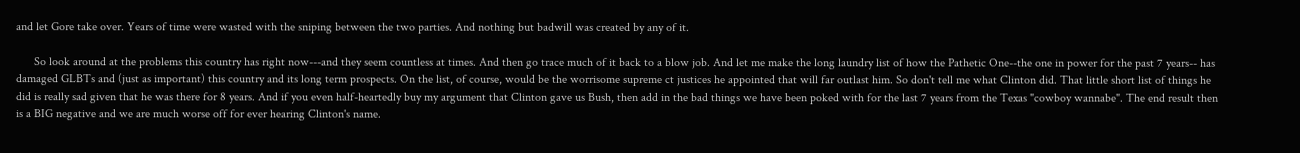and let Gore take over. Years of time were wasted with the sniping between the two parties. And nothing but badwill was created by any of it.

      So look around at the problems this country has right now---and they seem countless at times. And then go trace much of it back to a blow job. And let me make the long laundry list of how the Pathetic One--the one in power for the past 7 years-- has damaged GLBTs and (just as important) this country and its long term prospects. On the list, of course, would be the worrisome supreme ct justices he appointed that will far outlast him. So don't tell me what Clinton did. That little short list of things he did is really sad given that he was there for 8 years. And if you even half-heartedly buy my argument that Clinton gave us Bush, then add in the bad things we have been poked with for the last 7 years from the Texas "cowboy wannabe". The end result then is a BIG negative and we are much worse off for ever hearing Clinton's name.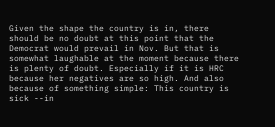Given the shape the country is in, there should be no doubt at this point that the Democrat would prevail in Nov. But that is somewhat laughable at the moment because there is plenty of doubt. Especially if it is HRC because her negatives are so high. And also because of something simple: This country is sick --in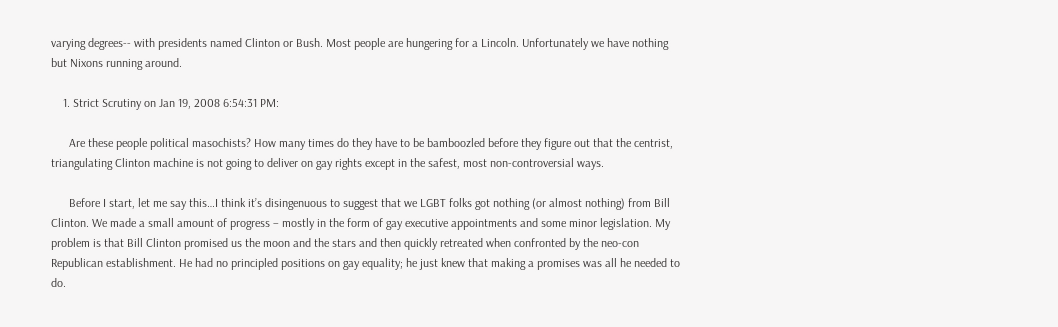varying degrees-- with presidents named Clinton or Bush. Most people are hungering for a Lincoln. Unfortunately we have nothing but Nixons running around.

    1. Strict Scrutiny on Jan 19, 2008 6:54:31 PM:

      Are these people political masochists? How many times do they have to be bamboozled before they figure out that the centrist, triangulating Clinton machine is not going to deliver on gay rights except in the safest, most non-controversial ways.

      Before I start, let me say this…I think it’s disingenuous to suggest that we LGBT folks got nothing (or almost nothing) from Bill Clinton. We made a small amount of progress – mostly in the form of gay executive appointments and some minor legislation. My problem is that Bill Clinton promised us the moon and the stars and then quickly retreated when confronted by the neo-con Republican establishment. He had no principled positions on gay equality; he just knew that making a promises was all he needed to do.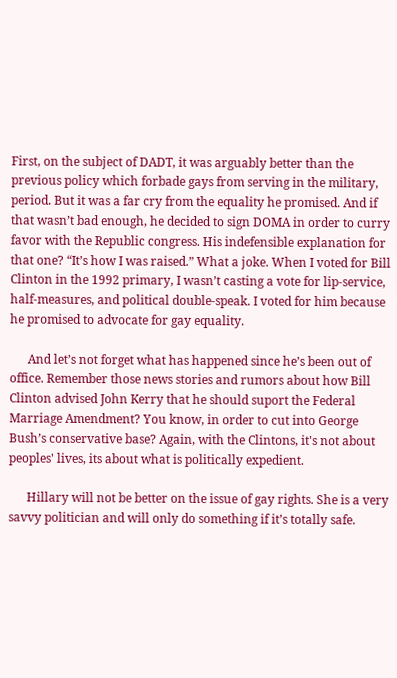First, on the subject of DADT, it was arguably better than the previous policy which forbade gays from serving in the military, period. But it was a far cry from the equality he promised. And if that wasn’t bad enough, he decided to sign DOMA in order to curry favor with the Republic congress. His indefensible explanation for that one? “It’s how I was raised.” What a joke. When I voted for Bill Clinton in the 1992 primary, I wasn’t casting a vote for lip-service, half-measures, and political double-speak. I voted for him because he promised to advocate for gay equality.

      And let’s not forget what has happened since he’s been out of office. Remember those news stories and rumors about how Bill Clinton advised John Kerry that he should suport the Federal Marriage Amendment? You know, in order to cut into George Bush’s conservative base? Again, with the Clintons, it's not about peoples' lives, its about what is politically expedient.

      Hillary will not be better on the issue of gay rights. She is a very savvy politician and will only do something if it’s totally safe.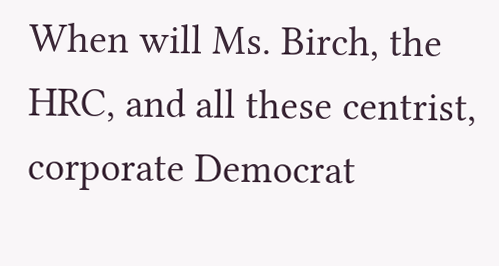When will Ms. Birch, the HRC, and all these centrist, corporate Democrat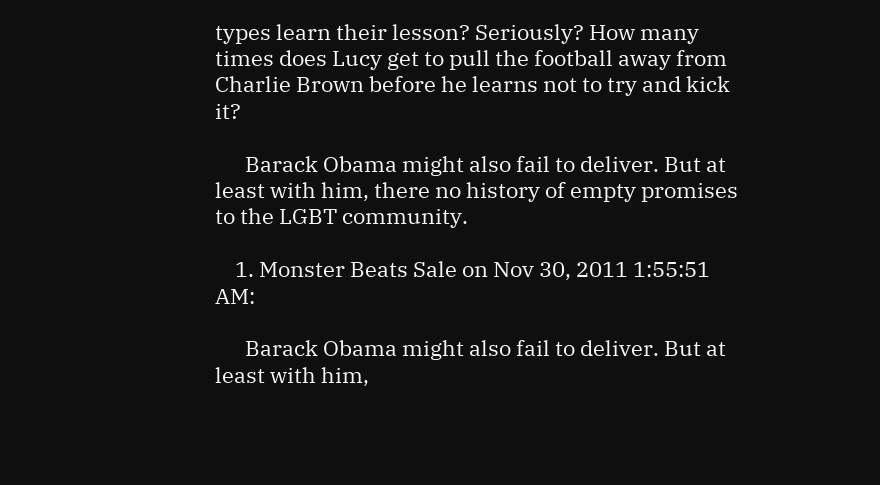types learn their lesson? Seriously? How many times does Lucy get to pull the football away from Charlie Brown before he learns not to try and kick it?

      Barack Obama might also fail to deliver. But at least with him, there no history of empty promises to the LGBT community.

    1. Monster Beats Sale on Nov 30, 2011 1:55:51 AM:

      Barack Obama might also fail to deliver. But at least with him,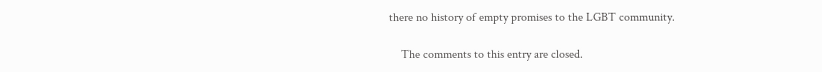there no history of empty promises to the LGBT community.

    The comments to this entry are closed.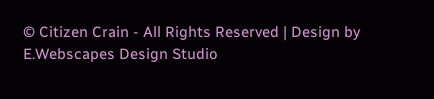© Citizen Crain - All Rights Reserved | Design by E.Webscapes Design Studio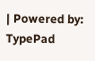| Powered by: TypePad